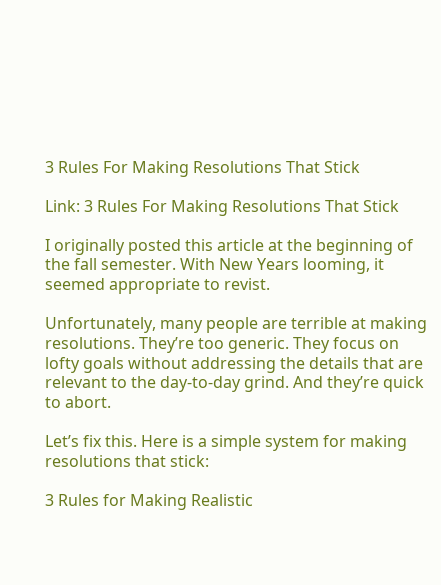3 Rules For Making Resolutions That Stick

Link: 3 Rules For Making Resolutions That Stick

I originally posted this article at the beginning of the fall semester. With New Years looming, it seemed appropriate to revist.

Unfortunately, many people are terrible at making resolutions. They’re too generic. They focus on lofty goals without addressing the details that are relevant to the day-to-day grind. And they’re quick to abort.

Let’s fix this. Here is a simple system for making resolutions that stick:

3 Rules for Making Realistic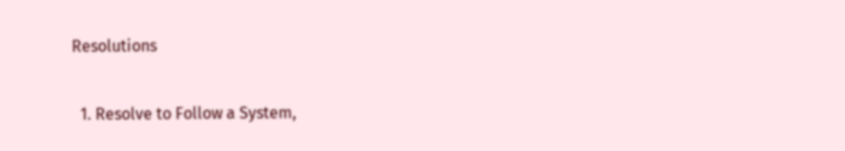Resolutions

  1. Resolve to Follow a System,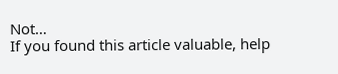Not…
If you found this article valuable, help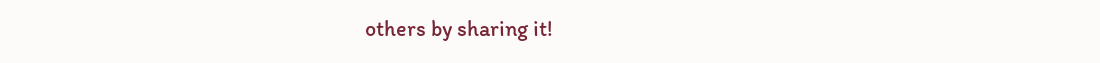others by sharing it!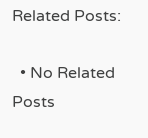Related Posts:

  • No Related Posts